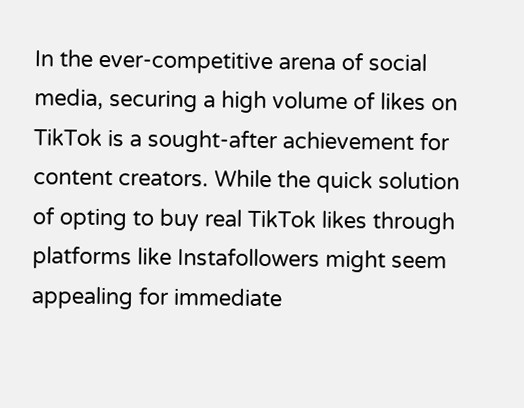In the ever-competitive arena of social media, securing a high volume of likes on TikTok is a sought-after achievement for content creators. While the quick solution of opting to buy real TikTok likes through platforms like Instafollowers might seem appealing for immediate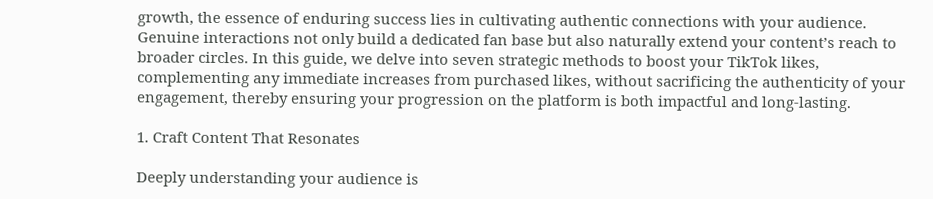growth, the essence of enduring success lies in cultivating authentic connections with your audience. Genuine interactions not only build a dedicated fan base but also naturally extend your content’s reach to broader circles. In this guide, we delve into seven strategic methods to boost your TikTok likes, complementing any immediate increases from purchased likes, without sacrificing the authenticity of your engagement, thereby ensuring your progression on the platform is both impactful and long-lasting.

1. Craft Content That Resonates

Deeply understanding your audience is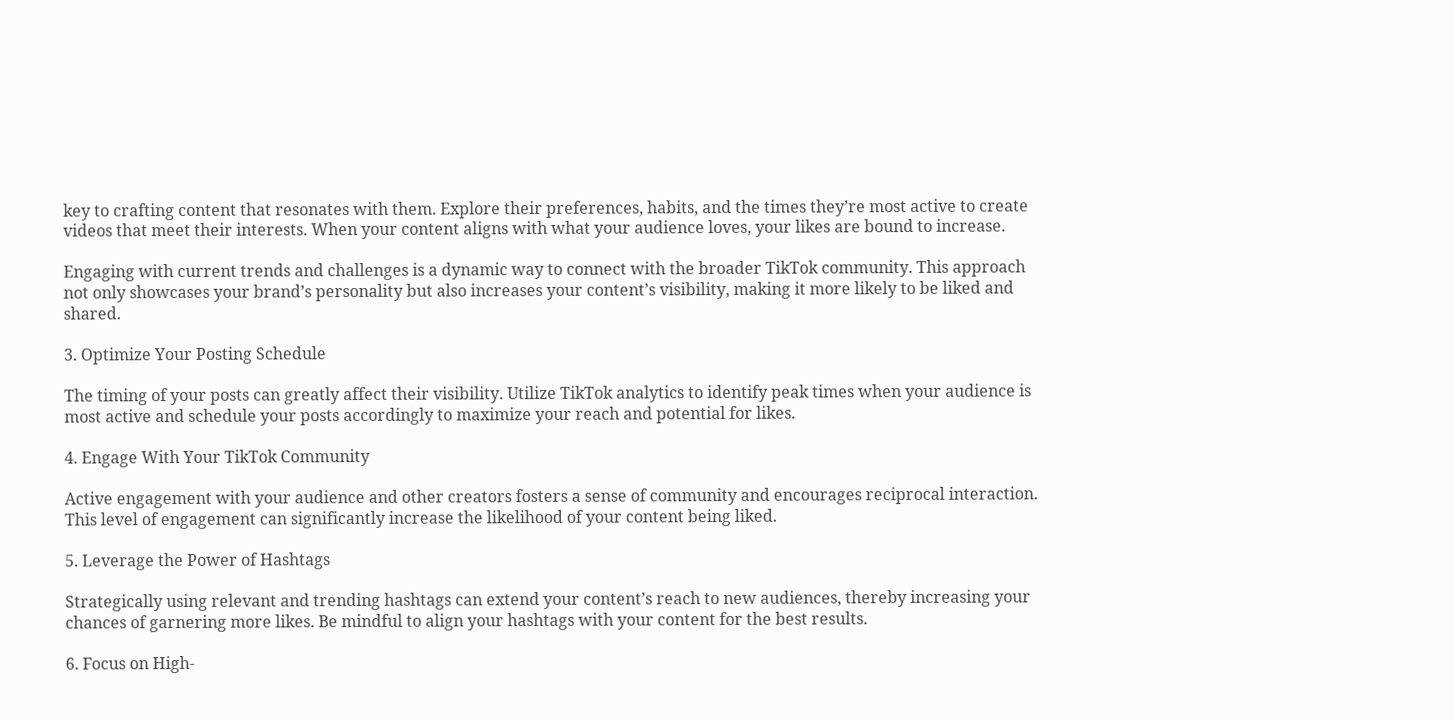key to crafting content that resonates with them. Explore their preferences, habits, and the times they’re most active to create videos that meet their interests. When your content aligns with what your audience loves, your likes are bound to increase.

Engaging with current trends and challenges is a dynamic way to connect with the broader TikTok community. This approach not only showcases your brand’s personality but also increases your content’s visibility, making it more likely to be liked and shared.

3. Optimize Your Posting Schedule

The timing of your posts can greatly affect their visibility. Utilize TikTok analytics to identify peak times when your audience is most active and schedule your posts accordingly to maximize your reach and potential for likes.

4. Engage With Your TikTok Community

Active engagement with your audience and other creators fosters a sense of community and encourages reciprocal interaction. This level of engagement can significantly increase the likelihood of your content being liked.

5. Leverage the Power of Hashtags

Strategically using relevant and trending hashtags can extend your content’s reach to new audiences, thereby increasing your chances of garnering more likes. Be mindful to align your hashtags with your content for the best results.

6. Focus on High-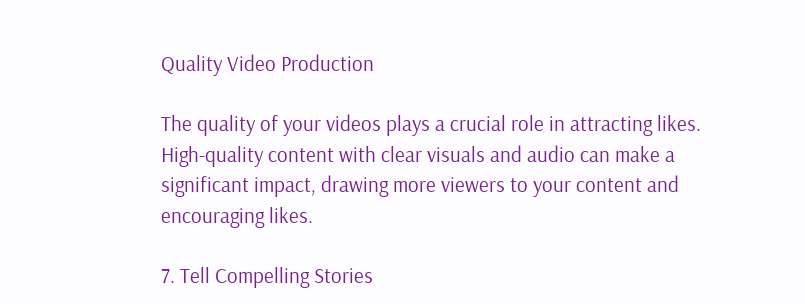Quality Video Production

The quality of your videos plays a crucial role in attracting likes. High-quality content with clear visuals and audio can make a significant impact, drawing more viewers to your content and encouraging likes.

7. Tell Compelling Stories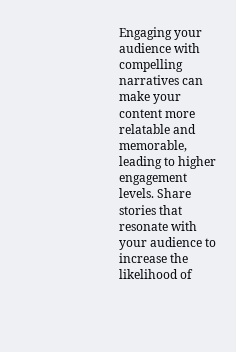Engaging your audience with compelling narratives can make your content more relatable and memorable, leading to higher engagement levels. Share stories that resonate with your audience to increase the likelihood of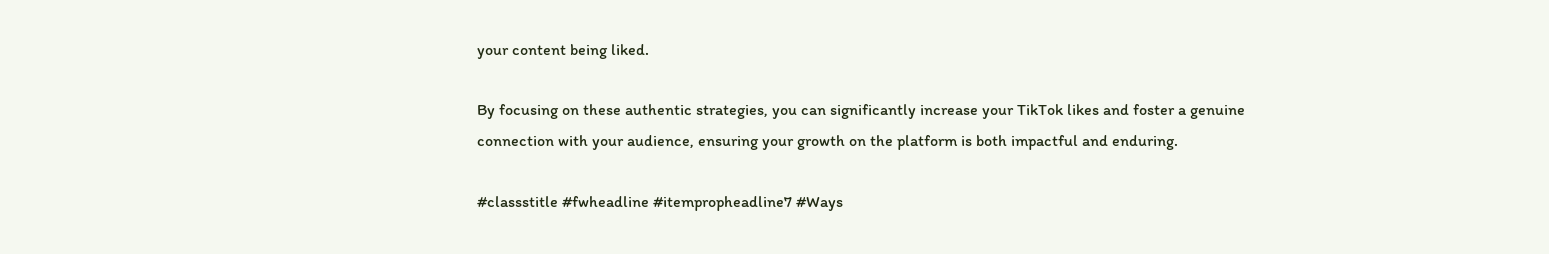your content being liked.

By focusing on these authentic strategies, you can significantly increase your TikTok likes and foster a genuine connection with your audience, ensuring your growth on the platform is both impactful and enduring.

#classstitle #fwheadline #itempropheadline7 #Ways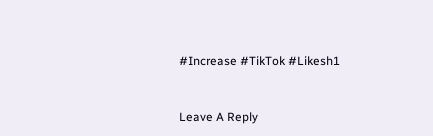#Increase #TikTok #Likesh1


Leave A Reply